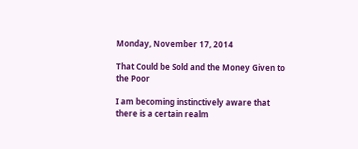Monday, November 17, 2014

That Could be Sold and the Money Given to the Poor

I am becoming instinctively aware that there is a certain realm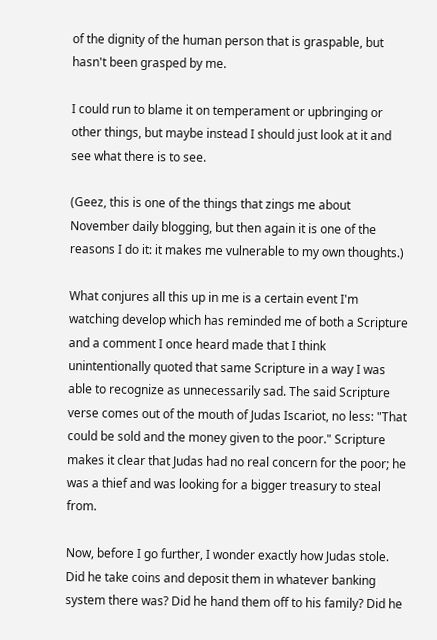of the dignity of the human person that is graspable, but hasn't been grasped by me.

I could run to blame it on temperament or upbringing or other things, but maybe instead I should just look at it and see what there is to see.

(Geez, this is one of the things that zings me about November daily blogging, but then again it is one of the reasons I do it: it makes me vulnerable to my own thoughts.)

What conjures all this up in me is a certain event I'm watching develop which has reminded me of both a Scripture and a comment I once heard made that I think unintentionally quoted that same Scripture in a way I was able to recognize as unnecessarily sad. The said Scripture verse comes out of the mouth of Judas Iscariot, no less: "That could be sold and the money given to the poor." Scripture makes it clear that Judas had no real concern for the poor; he was a thief and was looking for a bigger treasury to steal from.

Now, before I go further, I wonder exactly how Judas stole. Did he take coins and deposit them in whatever banking system there was? Did he hand them off to his family? Did he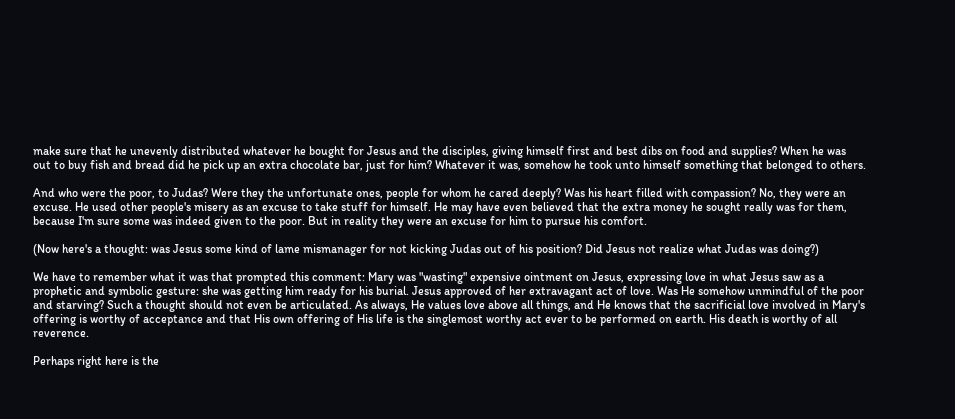make sure that he unevenly distributed whatever he bought for Jesus and the disciples, giving himself first and best dibs on food and supplies? When he was out to buy fish and bread did he pick up an extra chocolate bar, just for him? Whatever it was, somehow he took unto himself something that belonged to others.

And who were the poor, to Judas? Were they the unfortunate ones, people for whom he cared deeply? Was his heart filled with compassion? No, they were an excuse. He used other people's misery as an excuse to take stuff for himself. He may have even believed that the extra money he sought really was for them, because I'm sure some was indeed given to the poor. But in reality they were an excuse for him to pursue his comfort.

(Now here's a thought: was Jesus some kind of lame mismanager for not kicking Judas out of his position? Did Jesus not realize what Judas was doing?)

We have to remember what it was that prompted this comment: Mary was "wasting" expensive ointment on Jesus, expressing love in what Jesus saw as a prophetic and symbolic gesture: she was getting him ready for his burial. Jesus approved of her extravagant act of love. Was He somehow unmindful of the poor and starving? Such a thought should not even be articulated. As always, He values love above all things, and He knows that the sacrificial love involved in Mary's offering is worthy of acceptance and that His own offering of His life is the singlemost worthy act ever to be performed on earth. His death is worthy of all reverence.

Perhaps right here is the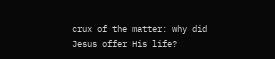crux of the matter: why did Jesus offer His life?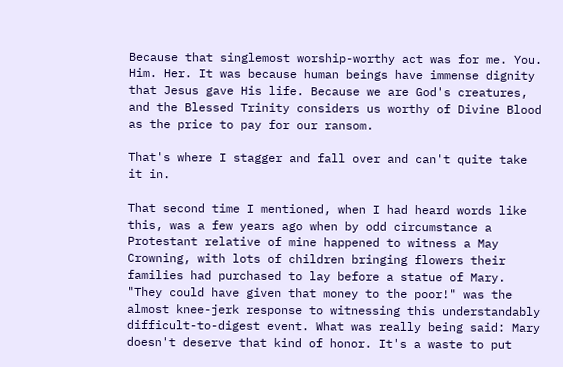Because that singlemost worship-worthy act was for me. You. Him. Her. It was because human beings have immense dignity that Jesus gave His life. Because we are God's creatures, and the Blessed Trinity considers us worthy of Divine Blood as the price to pay for our ransom.

That's where I stagger and fall over and can't quite take it in.

That second time I mentioned, when I had heard words like this, was a few years ago when by odd circumstance a Protestant relative of mine happened to witness a May Crowning, with lots of children bringing flowers their families had purchased to lay before a statue of Mary. "They could have given that money to the poor!" was the almost knee-jerk response to witnessing this understandably difficult-to-digest event. What was really being said: Mary doesn't deserve that kind of honor. It's a waste to put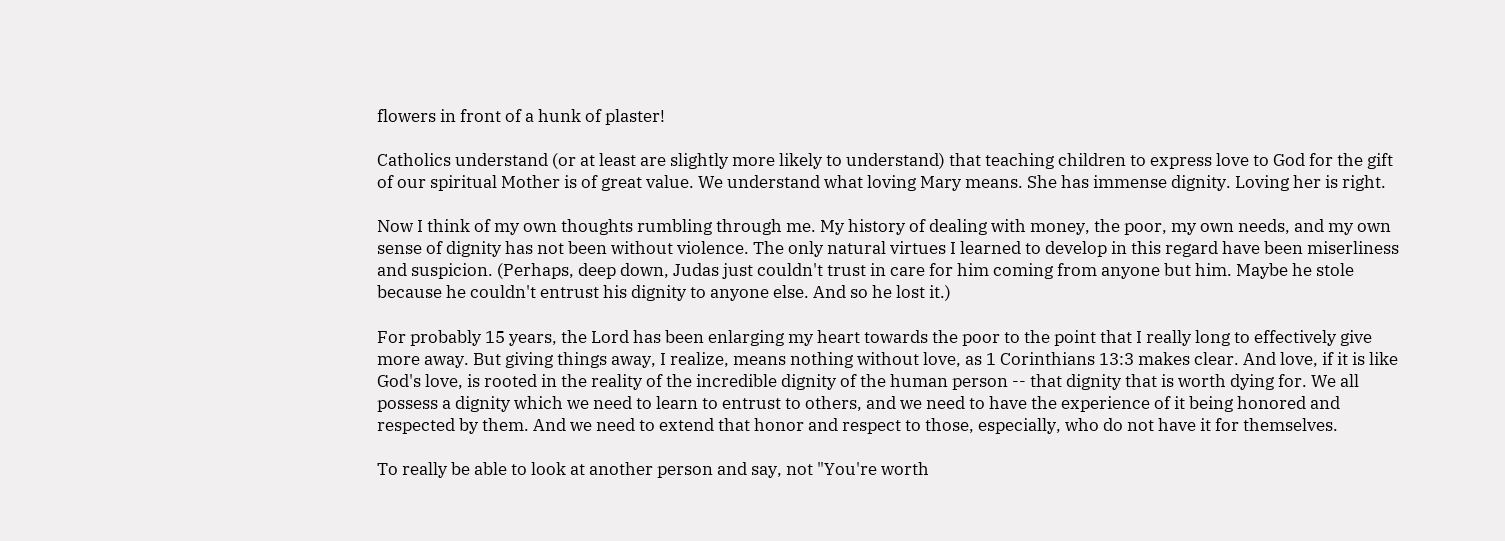flowers in front of a hunk of plaster!

Catholics understand (or at least are slightly more likely to understand) that teaching children to express love to God for the gift of our spiritual Mother is of great value. We understand what loving Mary means. She has immense dignity. Loving her is right.

Now I think of my own thoughts rumbling through me. My history of dealing with money, the poor, my own needs, and my own sense of dignity has not been without violence. The only natural virtues I learned to develop in this regard have been miserliness and suspicion. (Perhaps, deep down, Judas just couldn't trust in care for him coming from anyone but him. Maybe he stole because he couldn't entrust his dignity to anyone else. And so he lost it.)

For probably 15 years, the Lord has been enlarging my heart towards the poor to the point that I really long to effectively give more away. But giving things away, I realize, means nothing without love, as 1 Corinthians 13:3 makes clear. And love, if it is like God's love, is rooted in the reality of the incredible dignity of the human person -- that dignity that is worth dying for. We all possess a dignity which we need to learn to entrust to others, and we need to have the experience of it being honored and respected by them. And we need to extend that honor and respect to those, especially, who do not have it for themselves.

To really be able to look at another person and say, not "You're worth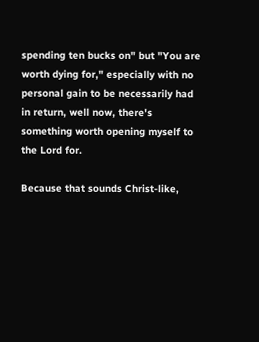spending ten bucks on" but "You are worth dying for," especially with no personal gain to be necessarily had in return, well now, there's something worth opening myself to the Lord for.

Because that sounds Christ-like,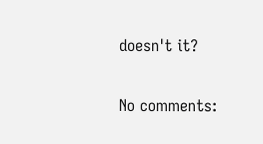doesn't it?

No comments: